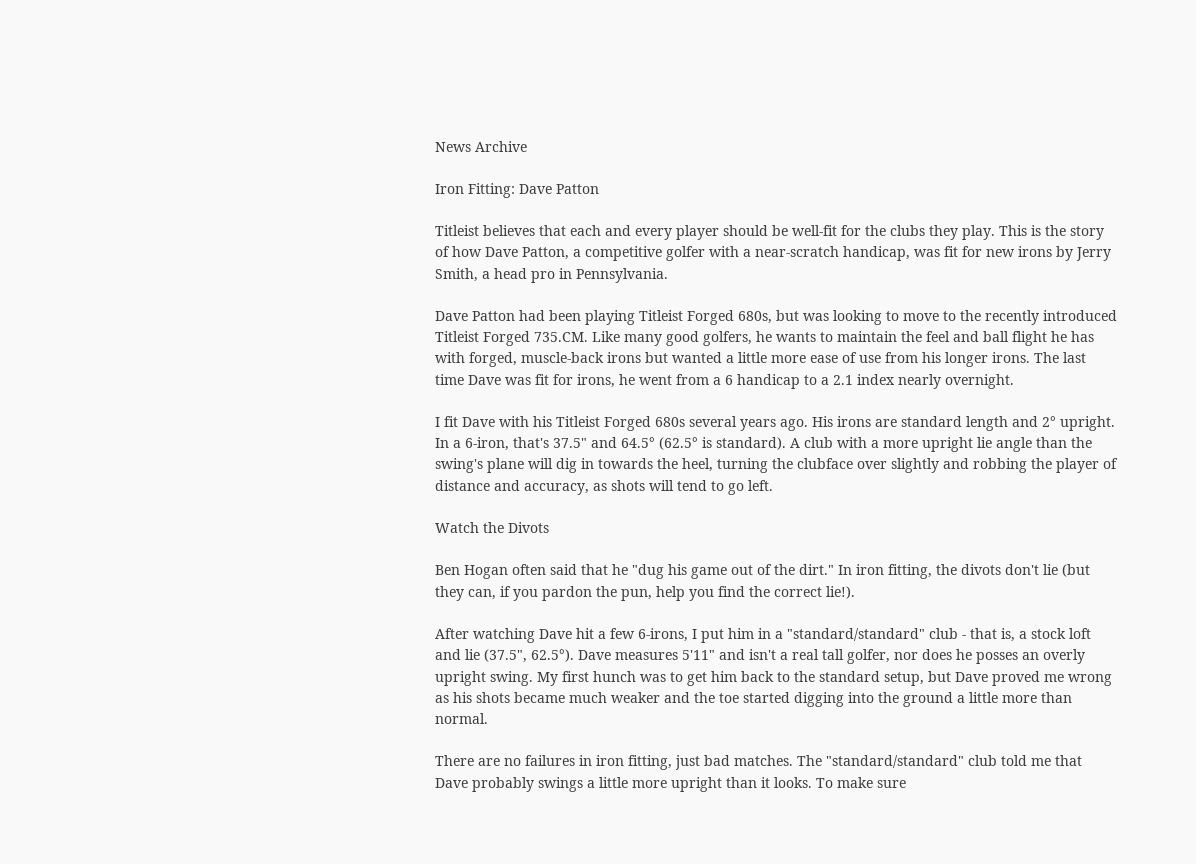News Archive

Iron Fitting: Dave Patton

Titleist believes that each and every player should be well-fit for the clubs they play. This is the story of how Dave Patton, a competitive golfer with a near-scratch handicap, was fit for new irons by Jerry Smith, a head pro in Pennsylvania.

Dave Patton had been playing Titleist Forged 680s, but was looking to move to the recently introduced Titleist Forged 735.CM. Like many good golfers, he wants to maintain the feel and ball flight he has with forged, muscle-back irons but wanted a little more ease of use from his longer irons. The last time Dave was fit for irons, he went from a 6 handicap to a 2.1 index nearly overnight.

I fit Dave with his Titleist Forged 680s several years ago. His irons are standard length and 2° upright. In a 6-iron, that's 37.5" and 64.5° (62.5° is standard). A club with a more upright lie angle than the swing's plane will dig in towards the heel, turning the clubface over slightly and robbing the player of distance and accuracy, as shots will tend to go left.

Watch the Divots

Ben Hogan often said that he "dug his game out of the dirt." In iron fitting, the divots don't lie (but they can, if you pardon the pun, help you find the correct lie!).

After watching Dave hit a few 6-irons, I put him in a "standard/standard" club - that is, a stock loft and lie (37.5", 62.5°). Dave measures 5'11" and isn't a real tall golfer, nor does he posses an overly upright swing. My first hunch was to get him back to the standard setup, but Dave proved me wrong as his shots became much weaker and the toe started digging into the ground a little more than normal.

There are no failures in iron fitting, just bad matches. The "standard/standard" club told me that Dave probably swings a little more upright than it looks. To make sure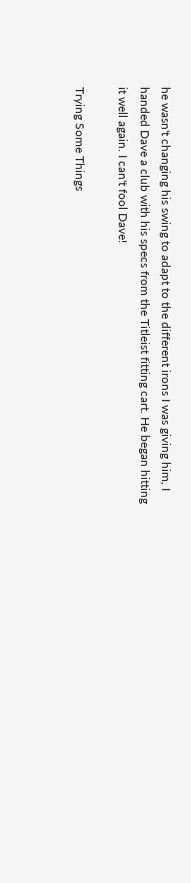he wasn't changing his swing to adapt to the different irons I was giving him, I handed Dave a club with his specs from the Titleist fitting cart. He began hitting it well again. I can't fool Dave!

Trying Some Things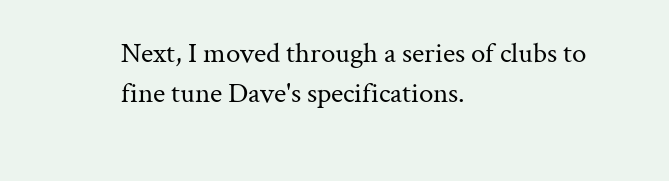Next, I moved through a series of clubs to fine tune Dave's specifications.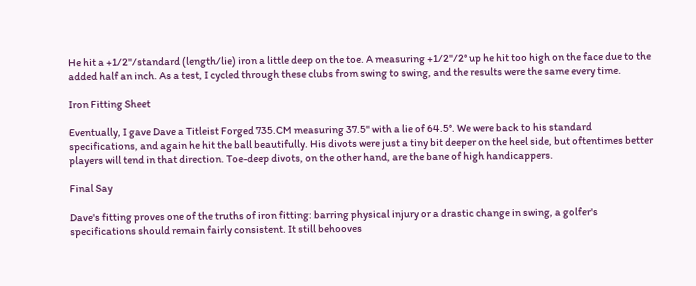He hit a +1/2"/standard (length/lie) iron a little deep on the toe. A measuring +1/2"/2° up he hit too high on the face due to the added half an inch. As a test, I cycled through these clubs from swing to swing, and the results were the same every time.

Iron Fitting Sheet

Eventually, I gave Dave a Titleist Forged 735.CM measuring 37.5" with a lie of 64.5°. We were back to his standard specifications, and again he hit the ball beautifully. His divots were just a tiny bit deeper on the heel side, but oftentimes better players will tend in that direction. Toe-deep divots, on the other hand, are the bane of high handicappers.

Final Say

Dave's fitting proves one of the truths of iron fitting: barring physical injury or a drastic change in swing, a golfer's specifications should remain fairly consistent. It still behooves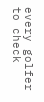every golfer to check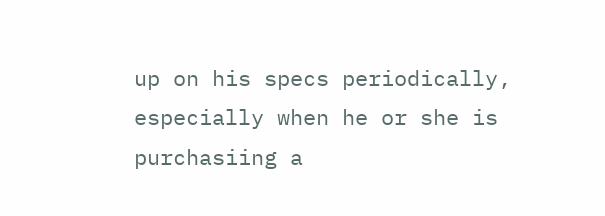up on his specs periodically, especially when he or she is purchasiing a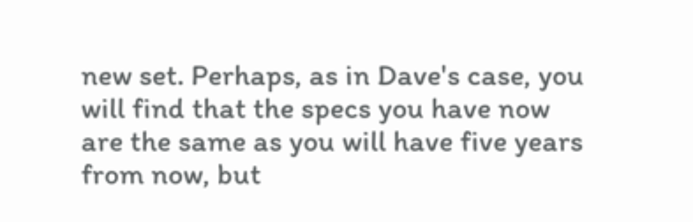new set. Perhaps, as in Dave's case, you will find that the specs you have now are the same as you will have five years from now, but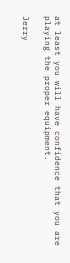at least you will have confidence that you are playing the proper equipment.

Jerry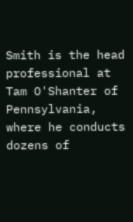Smith is the head professional at Tam O'Shanter of Pennsylvania, where he conducts dozens of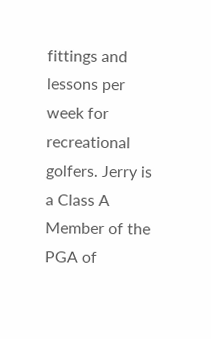fittings and lessons per week for recreational golfers. Jerry is a Class A Member of the PGA of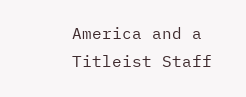America and a Titleist Staff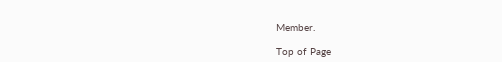Member.

Top of Page